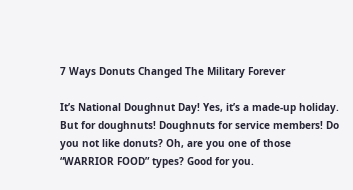7 Ways Donuts Changed The Military Forever

It’s National Doughnut Day! Yes, it’s a made-up holiday. But for doughnuts! Doughnuts for service members! Do you not like donuts? Oh, are you one of those “WARRIOR FOOD” types? Good for you.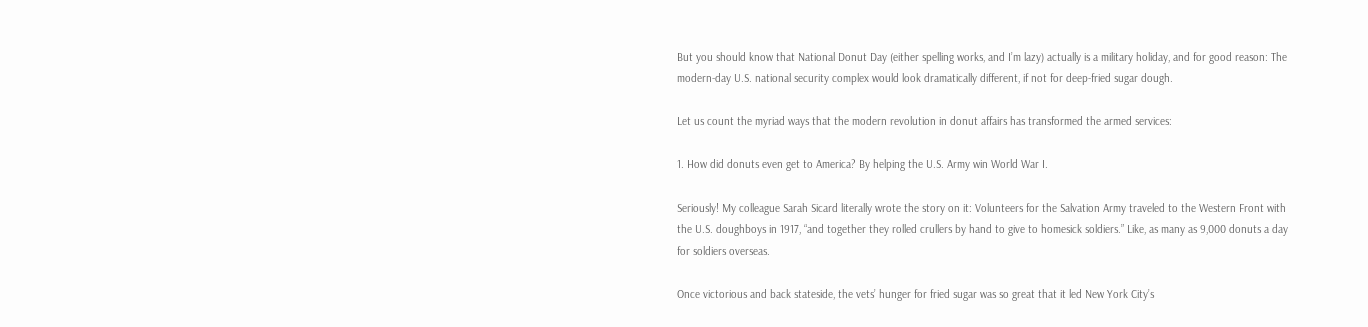But you should know that National Donut Day (either spelling works, and I’m lazy) actually is a military holiday, and for good reason: The modern-day U.S. national security complex would look dramatically different, if not for deep-fried sugar dough.

Let us count the myriad ways that the modern revolution in donut affairs has transformed the armed services:

1. How did donuts even get to America? By helping the U.S. Army win World War I.

Seriously! My colleague Sarah Sicard literally wrote the story on it: Volunteers for the Salvation Army traveled to the Western Front with the U.S. doughboys in 1917, “and together they rolled crullers by hand to give to homesick soldiers.” Like, as many as 9,000 donuts a day for soldiers overseas.

Once victorious and back stateside, the vets’ hunger for fried sugar was so great that it led New York City’s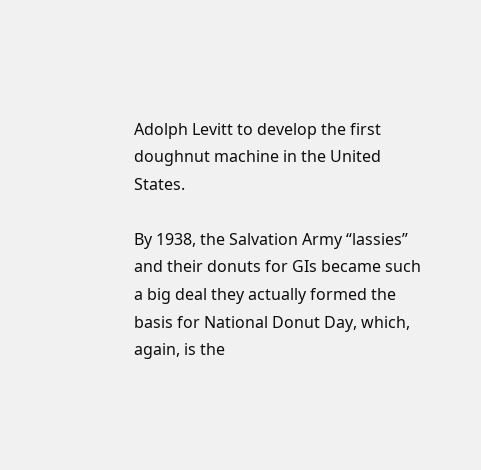Adolph Levitt to develop the first doughnut machine in the United States.

By 1938, the Salvation Army “lassies” and their donuts for GIs became such a big deal they actually formed the basis for National Donut Day, which, again, is the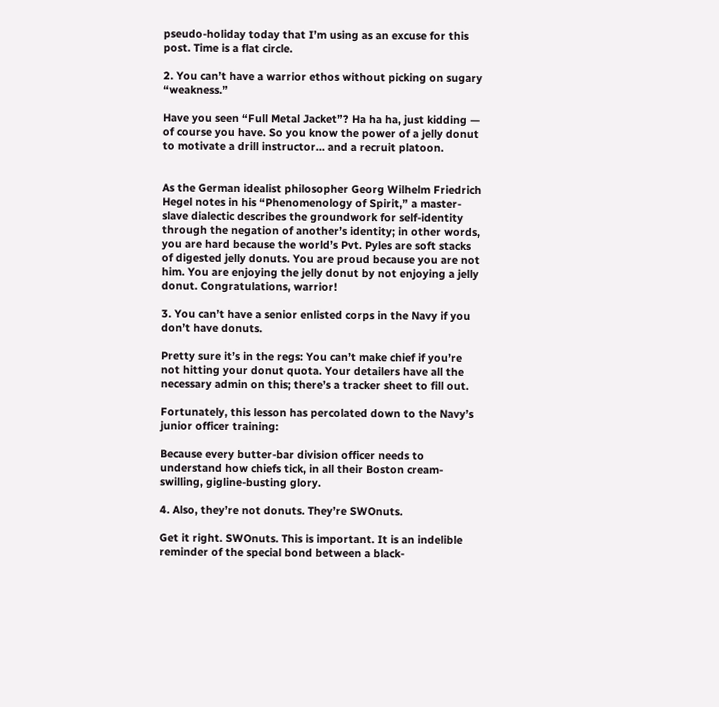pseudo-holiday today that I’m using as an excuse for this post. Time is a flat circle.

2. You can’t have a warrior ethos without picking on sugary “weakness.”

Have you seen “Full Metal Jacket”? Ha ha ha, just kidding — of course you have. So you know the power of a jelly donut to motivate a drill instructor… and a recruit platoon.


As the German idealist philosopher Georg Wilhelm Friedrich Hegel notes in his “Phenomenology of Spirit,” a master-slave dialectic describes the groundwork for self-identity through the negation of another’s identity; in other words, you are hard because the world’s Pvt. Pyles are soft stacks of digested jelly donuts. You are proud because you are not him. You are enjoying the jelly donut by not enjoying a jelly donut. Congratulations, warrior!

3. You can’t have a senior enlisted corps in the Navy if you don’t have donuts.

Pretty sure it’s in the regs: You can’t make chief if you’re not hitting your donut quota. Your detailers have all the necessary admin on this; there’s a tracker sheet to fill out.

Fortunately, this lesson has percolated down to the Navy’s junior officer training:

Because every butter-bar division officer needs to understand how chiefs tick, in all their Boston cream-swilling, gigline-busting glory.

4. Also, they’re not donuts. They’re SWOnuts.

Get it right. SWOnuts. This is important. It is an indelible reminder of the special bond between a black-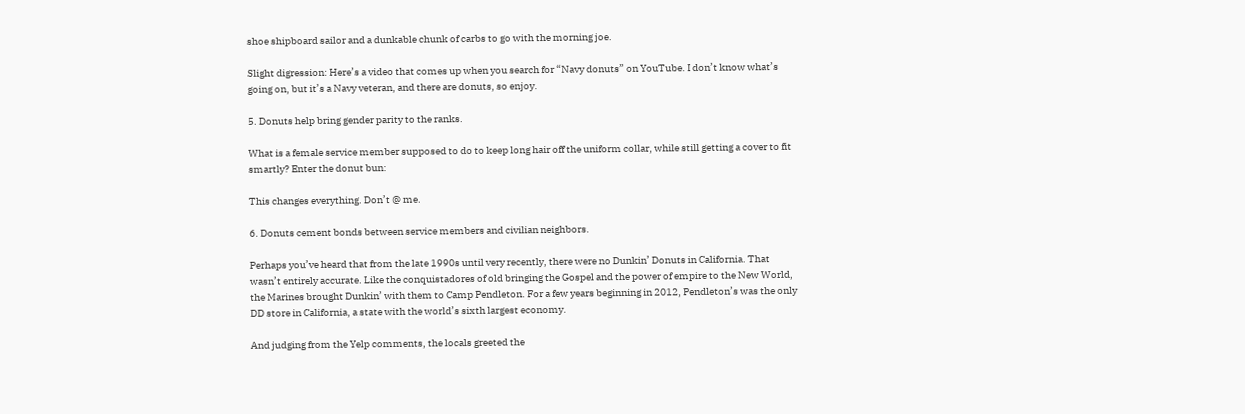shoe shipboard sailor and a dunkable chunk of carbs to go with the morning joe.

Slight digression: Here’s a video that comes up when you search for “Navy donuts” on YouTube. I don’t know what’s going on, but it’s a Navy veteran, and there are donuts, so enjoy.

5. Donuts help bring gender parity to the ranks.

What is a female service member supposed to do to keep long hair off the uniform collar, while still getting a cover to fit smartly? Enter the donut bun:

This changes everything. Don’t @ me.

6. Donuts cement bonds between service members and civilian neighbors.

Perhaps you’ve heard that from the late 1990s until very recently, there were no Dunkin’ Donuts in California. That wasn’t entirely accurate. Like the conquistadores of old bringing the Gospel and the power of empire to the New World, the Marines brought Dunkin’ with them to Camp Pendleton. For a few years beginning in 2012, Pendleton’s was the only DD store in California, a state with the world’s sixth largest economy.

And judging from the Yelp comments, the locals greeted the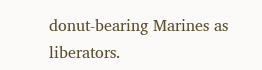donut-bearing Marines as liberators.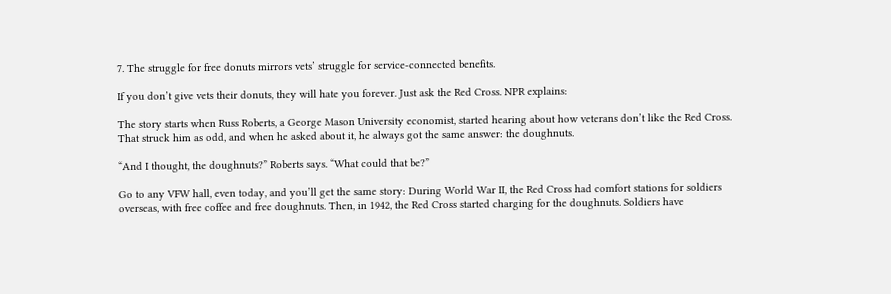7. The struggle for free donuts mirrors vets’ struggle for service-connected benefits.

If you don’t give vets their donuts, they will hate you forever. Just ask the Red Cross. NPR explains:

The story starts when Russ Roberts, a George Mason University economist, started hearing about how veterans don’t like the Red Cross. That struck him as odd, and when he asked about it, he always got the same answer: the doughnuts.

“And I thought, the doughnuts?” Roberts says. “What could that be?”

Go to any VFW hall, even today, and you’ll get the same story: During World War II, the Red Cross had comfort stations for soldiers overseas, with free coffee and free doughnuts. Then, in 1942, the Red Cross started charging for the doughnuts. Soldiers have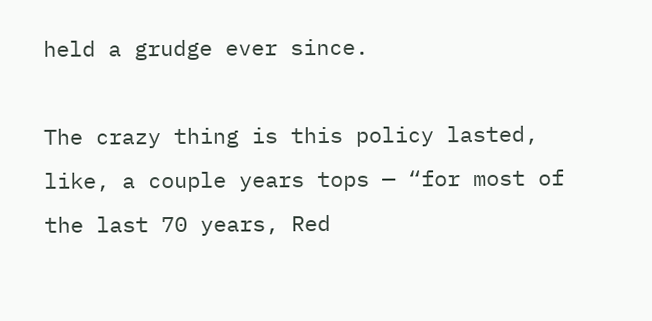held a grudge ever since.

The crazy thing is this policy lasted, like, a couple years tops — “for most of the last 70 years, Red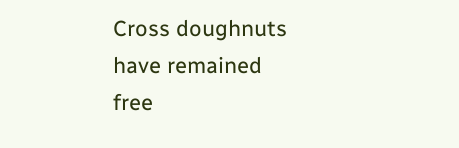Cross doughnuts have remained free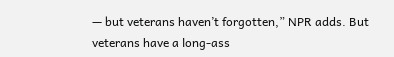— but veterans haven’t forgotten,” NPR adds. But veterans have a long-ass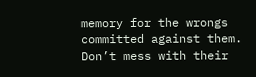memory for the wrongs committed against them. Don’t mess with their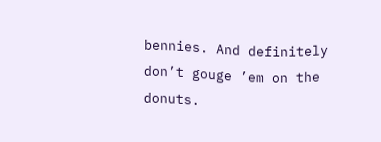bennies. And definitely don’t gouge ’em on the donuts.